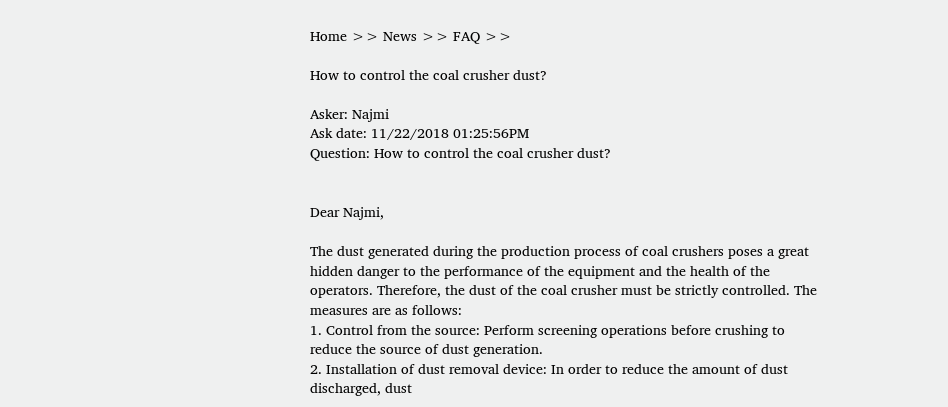Home >> News >> FAQ >>

How to control the coal crusher dust?

Asker: Najmi
Ask date: 11/22/2018 01:25:56PM
Question: How to control the coal crusher dust?


Dear Najmi,

The dust generated during the production process of coal crushers poses a great hidden danger to the performance of the equipment and the health of the operators. Therefore, the dust of the coal crusher must be strictly controlled. The measures are as follows:
1. Control from the source: Perform screening operations before crushing to reduce the source of dust generation.
2. Installation of dust removal device: In order to reduce the amount of dust discharged, dust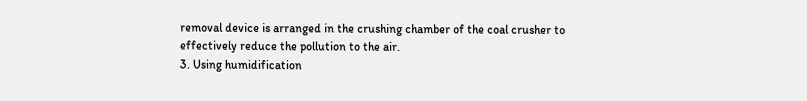removal device is arranged in the crushing chamber of the coal crusher to effectively reduce the pollution to the air.
3. Using humidification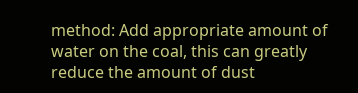method: Add appropriate amount of water on the coal, this can greatly reduce the amount of dust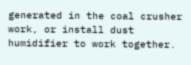generated in the coal crusher work, or install dust humidifier to work together.